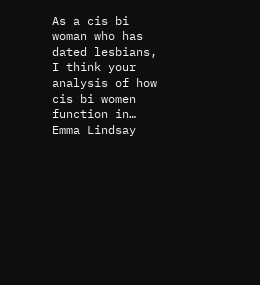As a cis bi woman who has dated lesbians, I think your analysis of how cis bi women function in…
Emma Lindsay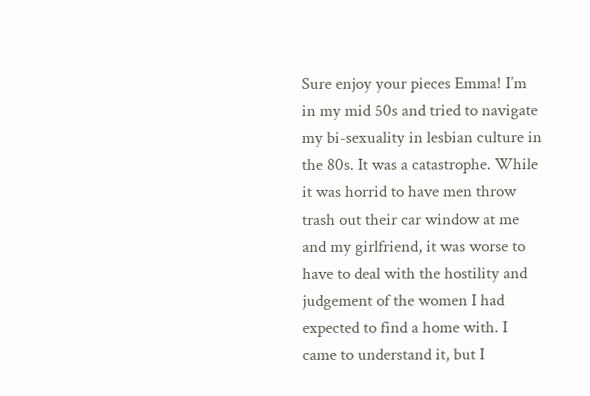Sure enjoy your pieces Emma! I’m in my mid 50s and tried to navigate my bi-sexuality in lesbian culture in the 80s. It was a catastrophe. While it was horrid to have men throw trash out their car window at me and my girlfriend, it was worse to have to deal with the hostility and judgement of the women I had expected to find a home with. I came to understand it, but I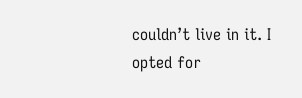couldn’t live in it. I opted for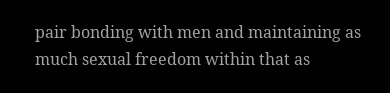pair bonding with men and maintaining as much sexual freedom within that as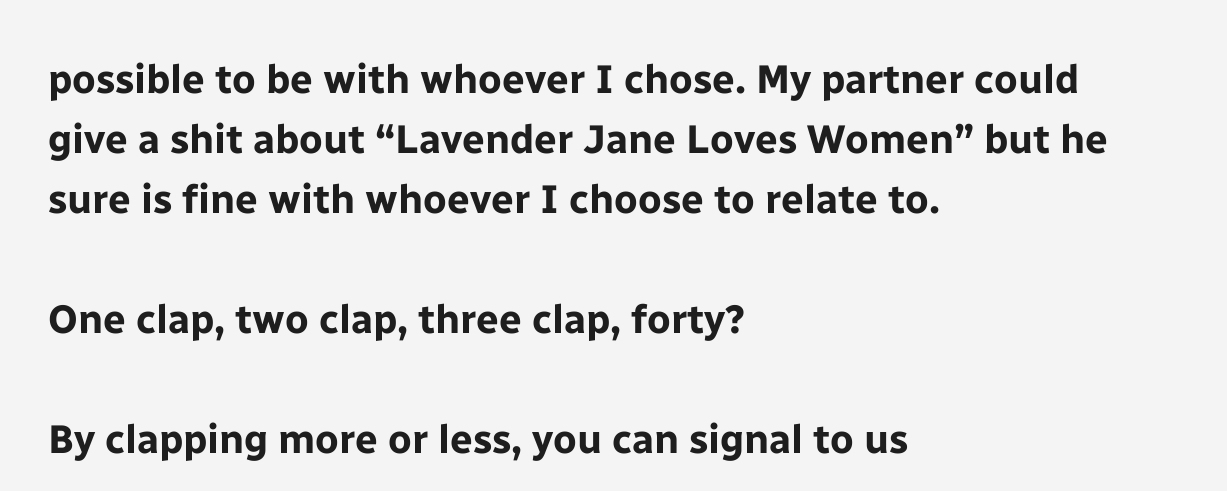possible to be with whoever I chose. My partner could give a shit about “Lavender Jane Loves Women” but he sure is fine with whoever I choose to relate to.

One clap, two clap, three clap, forty?

By clapping more or less, you can signal to us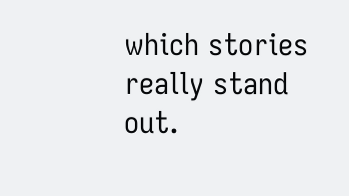which stories really stand out.